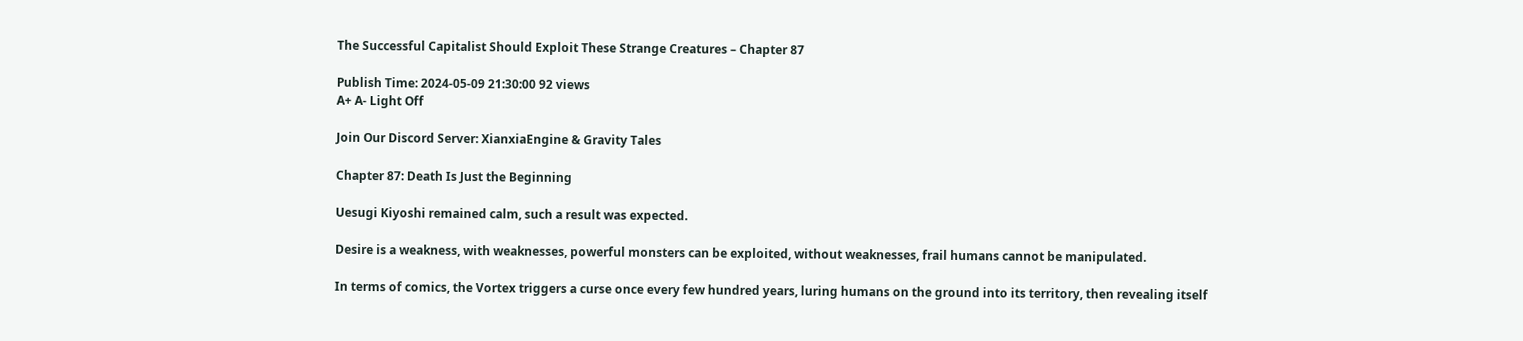The Successful Capitalist Should Exploit These Strange Creatures – Chapter 87

Publish Time: 2024-05-09 21:30:00 92 views
A+ A- Light Off

Join Our Discord Server: XianxiaEngine & Gravity Tales

Chapter 87: Death Is Just the Beginning

Uesugi Kiyoshi remained calm, such a result was expected.

Desire is a weakness, with weaknesses, powerful monsters can be exploited, without weaknesses, frail humans cannot be manipulated.

In terms of comics, the Vortex triggers a curse once every few hundred years, luring humans on the ground into its territory, then revealing itself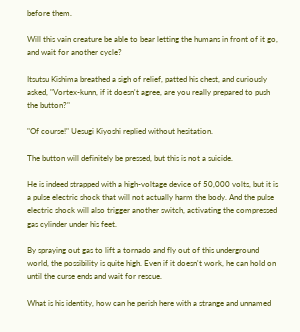before them.

Will this vain creature be able to bear letting the humans in front of it go, and wait for another cycle?

Itsutsu Kishima breathed a sigh of relief, patted his chest, and curiously asked, "Vortex-kunn, if it doesn't agree, are you really prepared to push the button?"

"Of course!" Uesugi Kiyoshi replied without hesitation.

The button will definitely be pressed, but this is not a suicide.

He is indeed strapped with a high-voltage device of 50,000 volts, but it is a pulse electric shock that will not actually harm the body. And the pulse electric shock will also trigger another switch, activating the compressed gas cylinder under his feet.

By spraying out gas to lift a tornado and fly out of this underground world, the possibility is quite high. Even if it doesn't work, he can hold on until the curse ends and wait for rescue.

What is his identity, how can he perish here with a strange and unnamed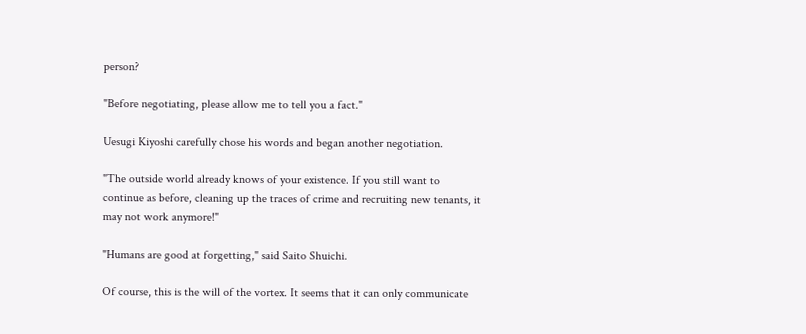person?

"Before negotiating, please allow me to tell you a fact."

Uesugi Kiyoshi carefully chose his words and began another negotiation.

"The outside world already knows of your existence. If you still want to continue as before, cleaning up the traces of crime and recruiting new tenants, it may not work anymore!"

"Humans are good at forgetting," said Saito Shuichi.

Of course, this is the will of the vortex. It seems that it can only communicate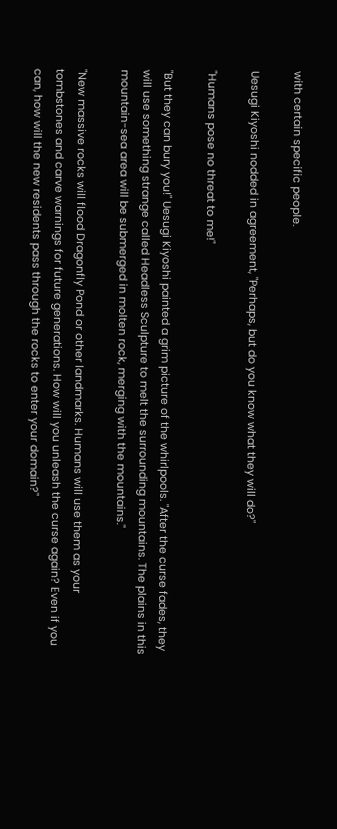with certain specific people.

Uesugi Kiyoshi nodded in agreement, "Perhaps, but do you know what they will do?"

"Humans pose no threat to me!"

"But they can bury you!" Uesugi Kiyoshi painted a grim picture of the whirlpools. "After the curse fades, they will use something strange called Headless Sculpture to melt the surrounding mountains. The plains in this mountain-sea area will be submerged in molten rock, merging with the mountains."

"New massive rocks will flood Dragonfly Pond or other landmarks. Humans will use them as your tombstones and carve warnings for future generations. How will you unleash the curse again? Even if you can, how will the new residents pass through the rocks to enter your domain?"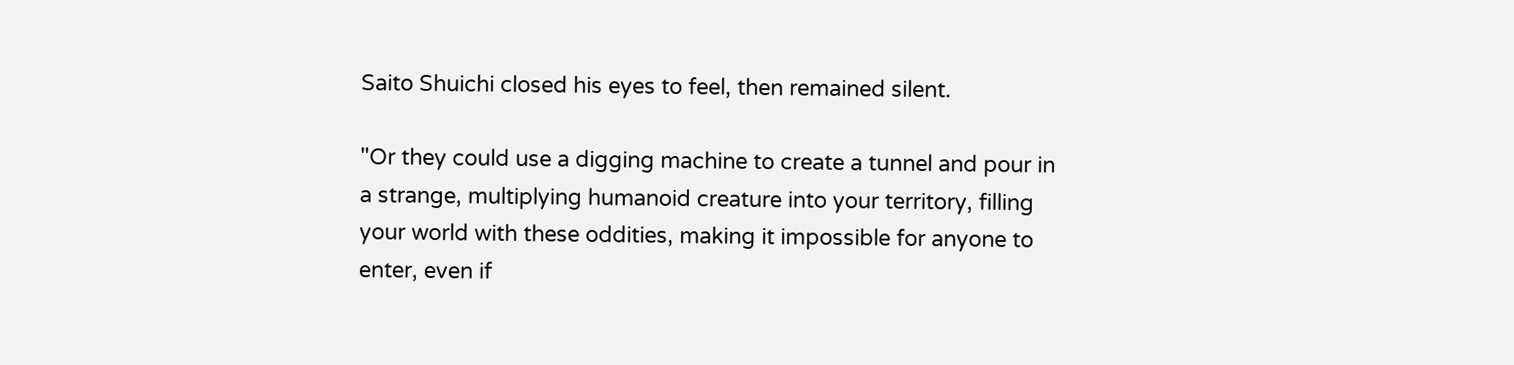Saito Shuichi closed his eyes to feel, then remained silent.

"Or they could use a digging machine to create a tunnel and pour in a strange, multiplying humanoid creature into your territory, filling your world with these oddities, making it impossible for anyone to enter, even if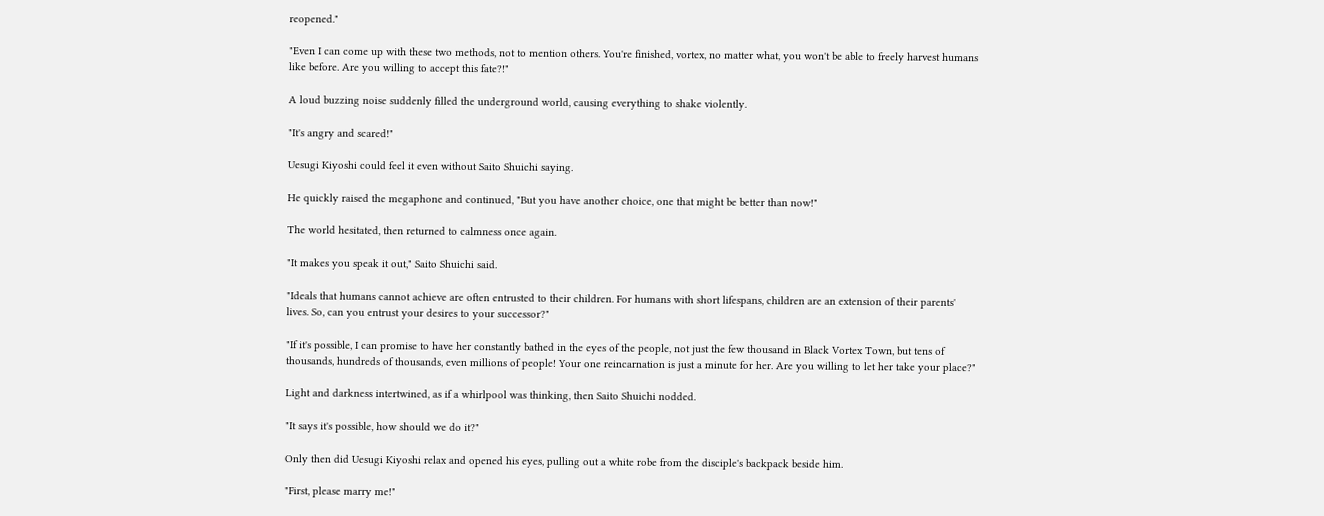reopened."

"Even I can come up with these two methods, not to mention others. You're finished, vortex, no matter what, you won't be able to freely harvest humans like before. Are you willing to accept this fate?!"

A loud buzzing noise suddenly filled the underground world, causing everything to shake violently.

"It's angry and scared!"

Uesugi Kiyoshi could feel it even without Saito Shuichi saying.

He quickly raised the megaphone and continued, "But you have another choice, one that might be better than now!"

The world hesitated, then returned to calmness once again.

"It makes you speak it out," Saito Shuichi said.

"Ideals that humans cannot achieve are often entrusted to their children. For humans with short lifespans, children are an extension of their parents' lives. So, can you entrust your desires to your successor?"

"If it's possible, I can promise to have her constantly bathed in the eyes of the people, not just the few thousand in Black Vortex Town, but tens of thousands, hundreds of thousands, even millions of people! Your one reincarnation is just a minute for her. Are you willing to let her take your place?"

Light and darkness intertwined, as if a whirlpool was thinking, then Saito Shuichi nodded.

"It says it's possible, how should we do it?"

Only then did Uesugi Kiyoshi relax and opened his eyes, pulling out a white robe from the disciple's backpack beside him.

"First, please marry me!"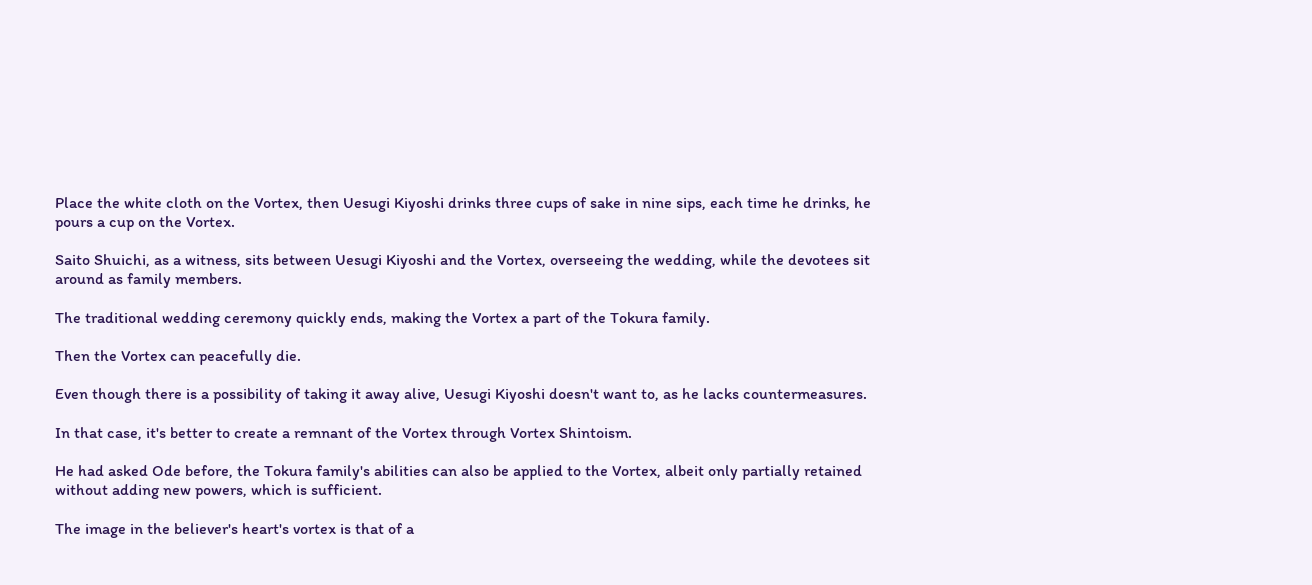Place the white cloth on the Vortex, then Uesugi Kiyoshi drinks three cups of sake in nine sips, each time he drinks, he pours a cup on the Vortex.

Saito Shuichi, as a witness, sits between Uesugi Kiyoshi and the Vortex, overseeing the wedding, while the devotees sit around as family members.

The traditional wedding ceremony quickly ends, making the Vortex a part of the Tokura family.

Then the Vortex can peacefully die.

Even though there is a possibility of taking it away alive, Uesugi Kiyoshi doesn't want to, as he lacks countermeasures.

In that case, it's better to create a remnant of the Vortex through Vortex Shintoism.

He had asked Ode before, the Tokura family's abilities can also be applied to the Vortex, albeit only partially retained without adding new powers, which is sufficient.

The image in the believer's heart's vortex is that of a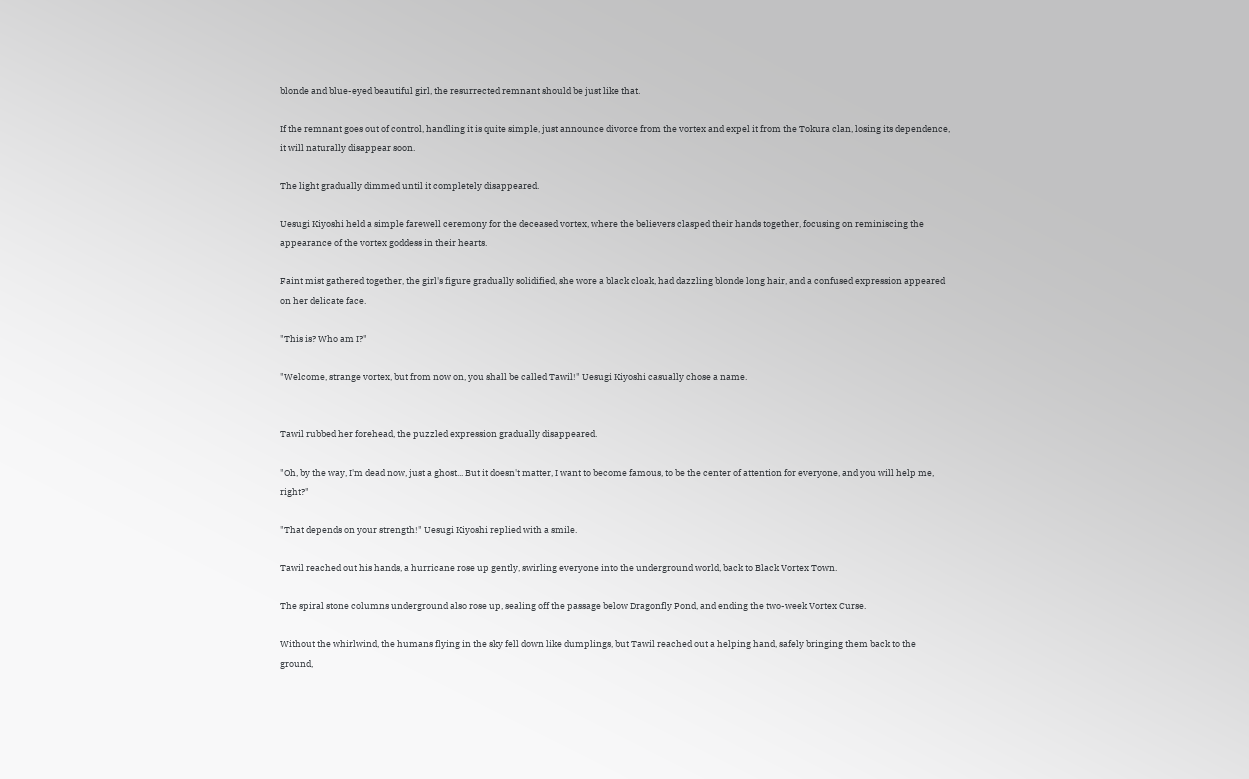blonde and blue-eyed beautiful girl, the resurrected remnant should be just like that.

If the remnant goes out of control, handling it is quite simple, just announce divorce from the vortex and expel it from the Tokura clan, losing its dependence, it will naturally disappear soon.

The light gradually dimmed until it completely disappeared.

Uesugi Kiyoshi held a simple farewell ceremony for the deceased vortex, where the believers clasped their hands together, focusing on reminiscing the appearance of the vortex goddess in their hearts.

Faint mist gathered together, the girl's figure gradually solidified, she wore a black cloak, had dazzling blonde long hair, and a confused expression appeared on her delicate face.

"This is? Who am I?"

"Welcome, strange vortex, but from now on, you shall be called Tawil!" Uesugi Kiyoshi casually chose a name.


Tawil rubbed her forehead, the puzzled expression gradually disappeared.

"Oh, by the way, I'm dead now, just a ghost... But it doesn't matter, I want to become famous, to be the center of attention for everyone, and you will help me, right?"

"That depends on your strength!" Uesugi Kiyoshi replied with a smile.

Tawil reached out his hands, a hurricane rose up gently, swirling everyone into the underground world, back to Black Vortex Town.

The spiral stone columns underground also rose up, sealing off the passage below Dragonfly Pond, and ending the two-week Vortex Curse.

Without the whirlwind, the humans flying in the sky fell down like dumplings, but Tawil reached out a helping hand, safely bringing them back to the ground,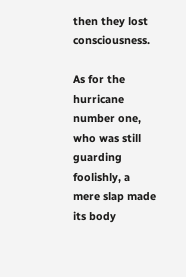then they lost consciousness.

As for the hurricane number one, who was still guarding foolishly, a mere slap made its body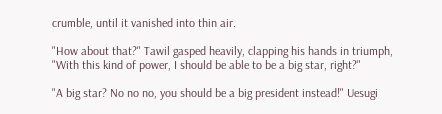crumble, until it vanished into thin air.

"How about that?" Tawil gasped heavily, clapping his hands in triumph, "With this kind of power, I should be able to be a big star, right?"

"A big star? No no no, you should be a big president instead!" Uesugi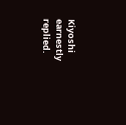Kiyoshi earnestly replied.